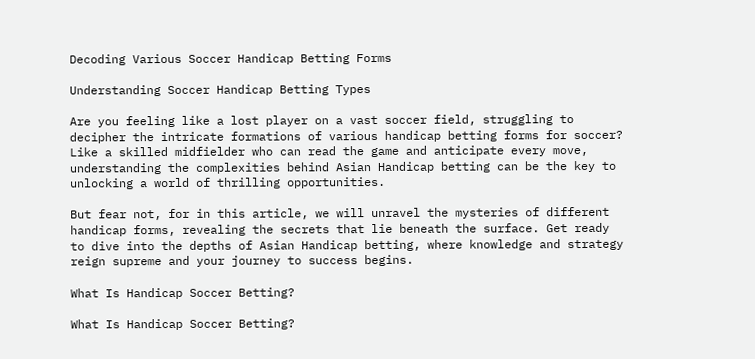Decoding Various Soccer Handicap Betting Forms

Understanding Soccer Handicap Betting Types

Are you feeling like a lost player on a vast soccer field, struggling to decipher the intricate formations of various handicap betting forms for soccer? Like a skilled midfielder who can read the game and anticipate every move, understanding the complexities behind Asian Handicap betting can be the key to unlocking a world of thrilling opportunities.

But fear not, for in this article, we will unravel the mysteries of different handicap forms, revealing the secrets that lie beneath the surface. Get ready to dive into the depths of Asian Handicap betting, where knowledge and strategy reign supreme and your journey to success begins.

What Is Handicap Soccer Betting?

What Is Handicap Soccer Betting?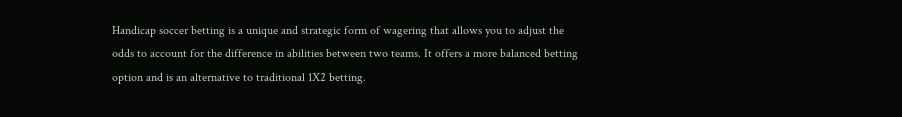Handicap soccer betting is a unique and strategic form of wagering that allows you to adjust the odds to account for the difference in abilities between two teams. It offers a more balanced betting option and is an alternative to traditional 1X2 betting.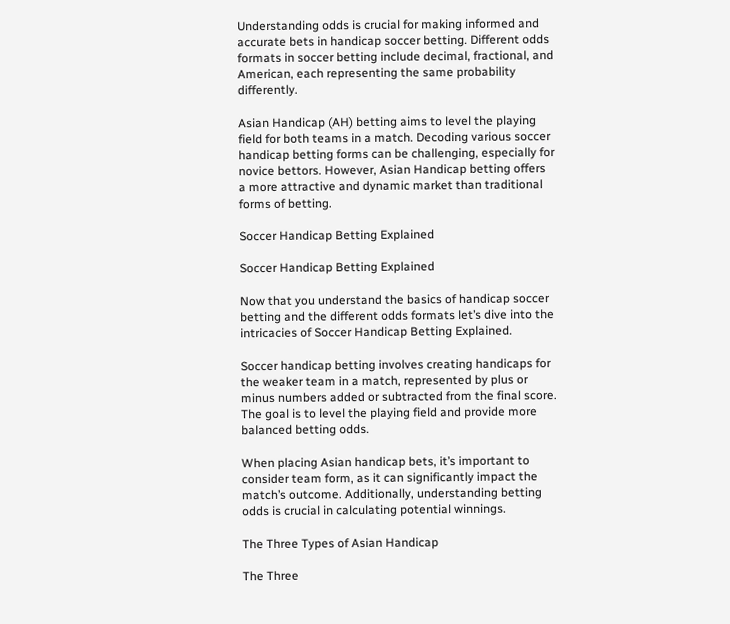Understanding odds is crucial for making informed and accurate bets in handicap soccer betting. Different odds formats in soccer betting include decimal, fractional, and American, each representing the same probability differently.

Asian Handicap (AH) betting aims to level the playing field for both teams in a match. Decoding various soccer handicap betting forms can be challenging, especially for novice bettors. However, Asian Handicap betting offers a more attractive and dynamic market than traditional forms of betting.

Soccer Handicap Betting Explained

Soccer Handicap Betting Explained

Now that you understand the basics of handicap soccer betting and the different odds formats let’s dive into the intricacies of Soccer Handicap Betting Explained.

Soccer handicap betting involves creating handicaps for the weaker team in a match, represented by plus or minus numbers added or subtracted from the final score. The goal is to level the playing field and provide more balanced betting odds.

When placing Asian handicap bets, it’s important to consider team form, as it can significantly impact the match’s outcome. Additionally, understanding betting odds is crucial in calculating potential winnings.

The Three Types of Asian Handicap

The Three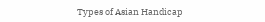Types of Asian Handicap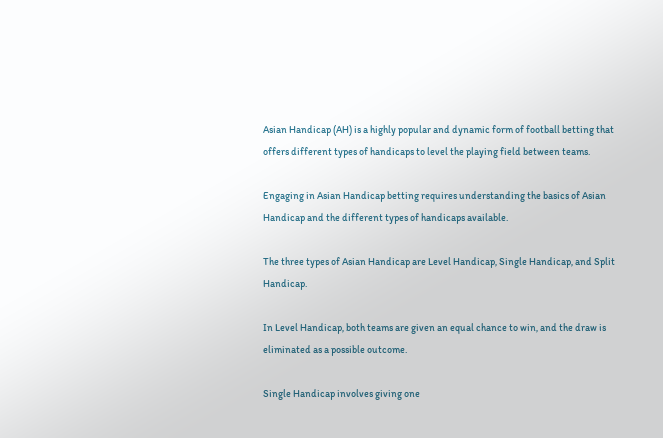Asian Handicap (AH) is a highly popular and dynamic form of football betting that offers different types of handicaps to level the playing field between teams.

Engaging in Asian Handicap betting requires understanding the basics of Asian Handicap and the different types of handicaps available.

The three types of Asian Handicap are Level Handicap, Single Handicap, and Split Handicap.

In Level Handicap, both teams are given an equal chance to win, and the draw is eliminated as a possible outcome.

Single Handicap involves giving one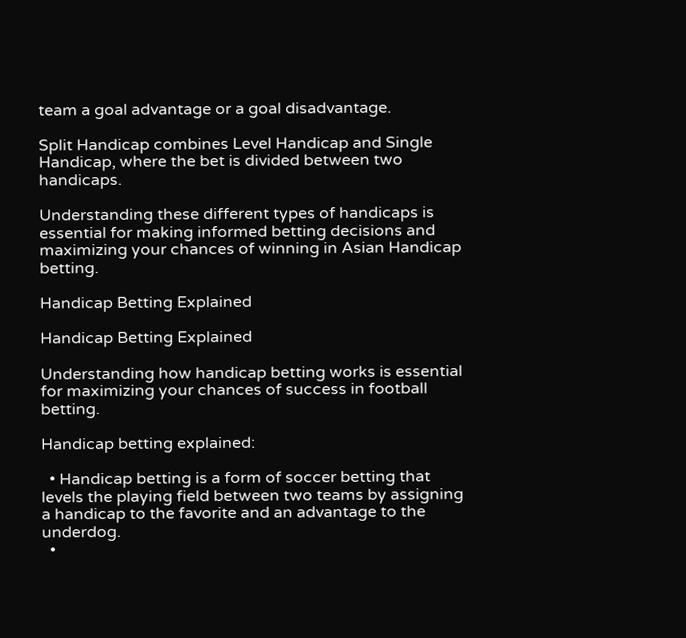team a goal advantage or a goal disadvantage.

Split Handicap combines Level Handicap and Single Handicap, where the bet is divided between two handicaps.

Understanding these different types of handicaps is essential for making informed betting decisions and maximizing your chances of winning in Asian Handicap betting.

Handicap Betting Explained

Handicap Betting Explained

Understanding how handicap betting works is essential for maximizing your chances of success in football betting.

Handicap betting explained:

  • Handicap betting is a form of soccer betting that levels the playing field between two teams by assigning a handicap to the favorite and an advantage to the underdog.
  •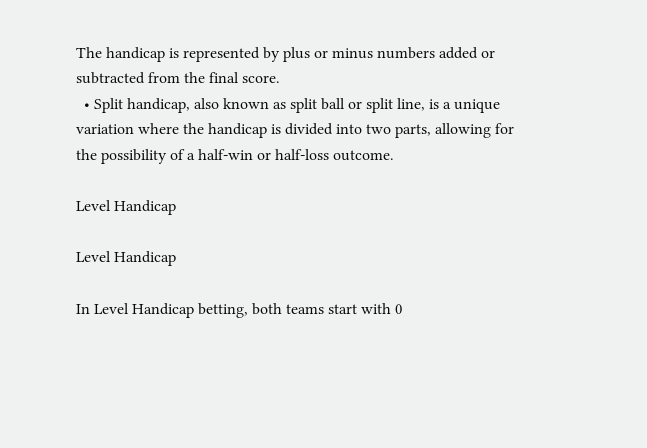The handicap is represented by plus or minus numbers added or subtracted from the final score.
  • Split handicap, also known as split ball or split line, is a unique variation where the handicap is divided into two parts, allowing for the possibility of a half-win or half-loss outcome.

Level Handicap

Level Handicap

In Level Handicap betting, both teams start with 0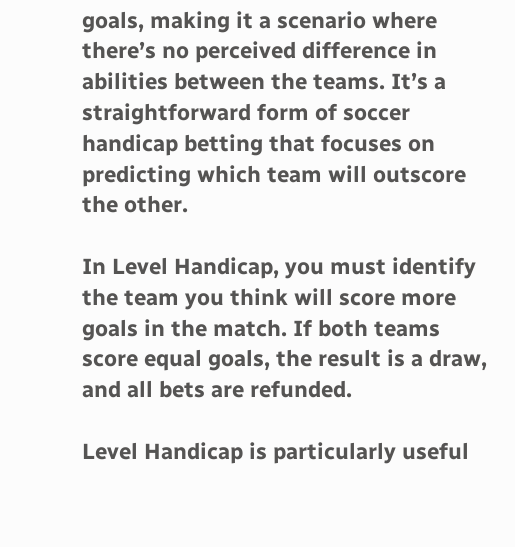goals, making it a scenario where there’s no perceived difference in abilities between the teams. It’s a straightforward form of soccer handicap betting that focuses on predicting which team will outscore the other.

In Level Handicap, you must identify the team you think will score more goals in the match. If both teams score equal goals, the result is a draw, and all bets are refunded.

Level Handicap is particularly useful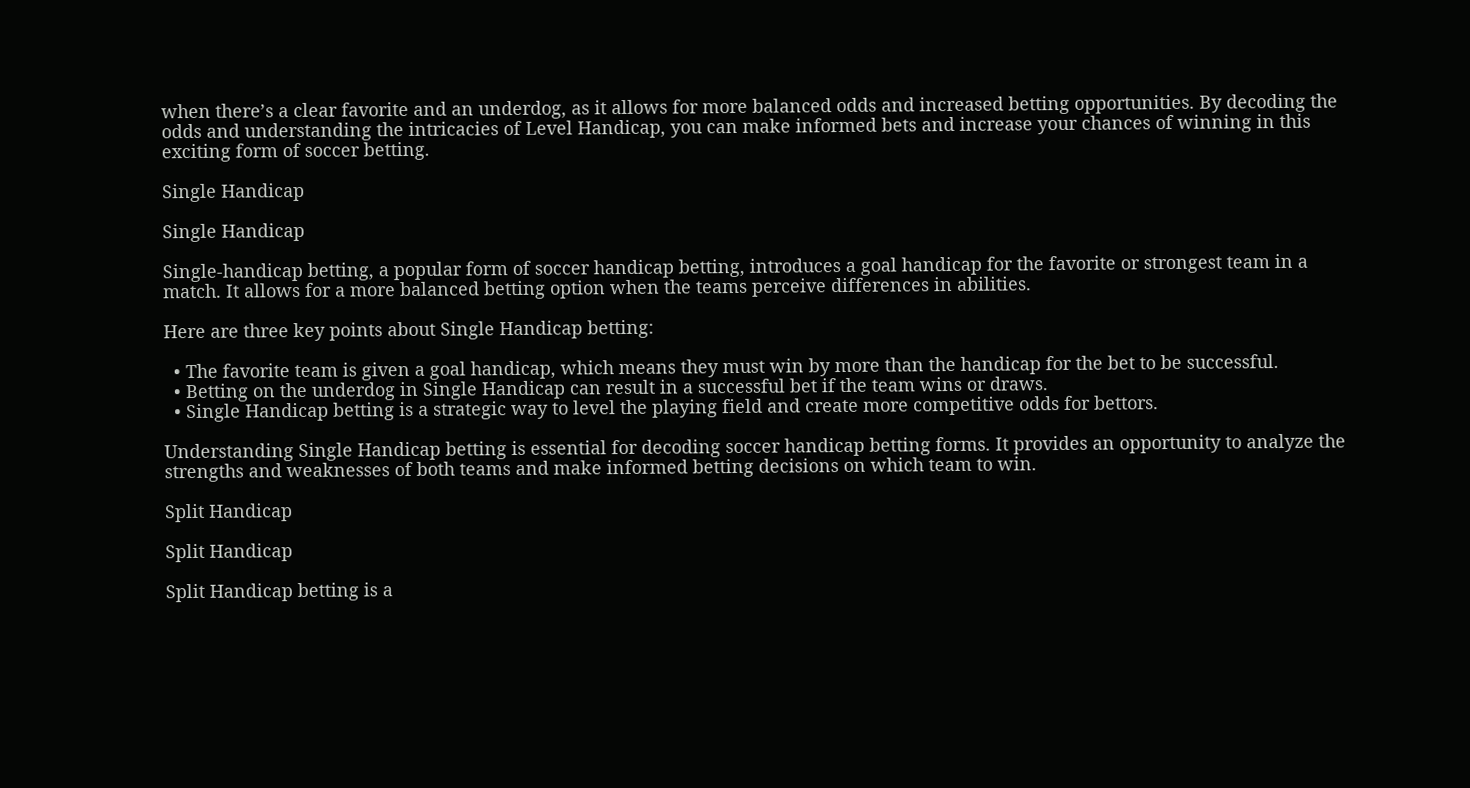when there’s a clear favorite and an underdog, as it allows for more balanced odds and increased betting opportunities. By decoding the odds and understanding the intricacies of Level Handicap, you can make informed bets and increase your chances of winning in this exciting form of soccer betting.

Single Handicap

Single Handicap

Single-handicap betting, a popular form of soccer handicap betting, introduces a goal handicap for the favorite or strongest team in a match. It allows for a more balanced betting option when the teams perceive differences in abilities.

Here are three key points about Single Handicap betting:

  • The favorite team is given a goal handicap, which means they must win by more than the handicap for the bet to be successful.
  • Betting on the underdog in Single Handicap can result in a successful bet if the team wins or draws.
  • Single Handicap betting is a strategic way to level the playing field and create more competitive odds for bettors.

Understanding Single Handicap betting is essential for decoding soccer handicap betting forms. It provides an opportunity to analyze the strengths and weaknesses of both teams and make informed betting decisions on which team to win.

Split Handicap

Split Handicap

Split Handicap betting is a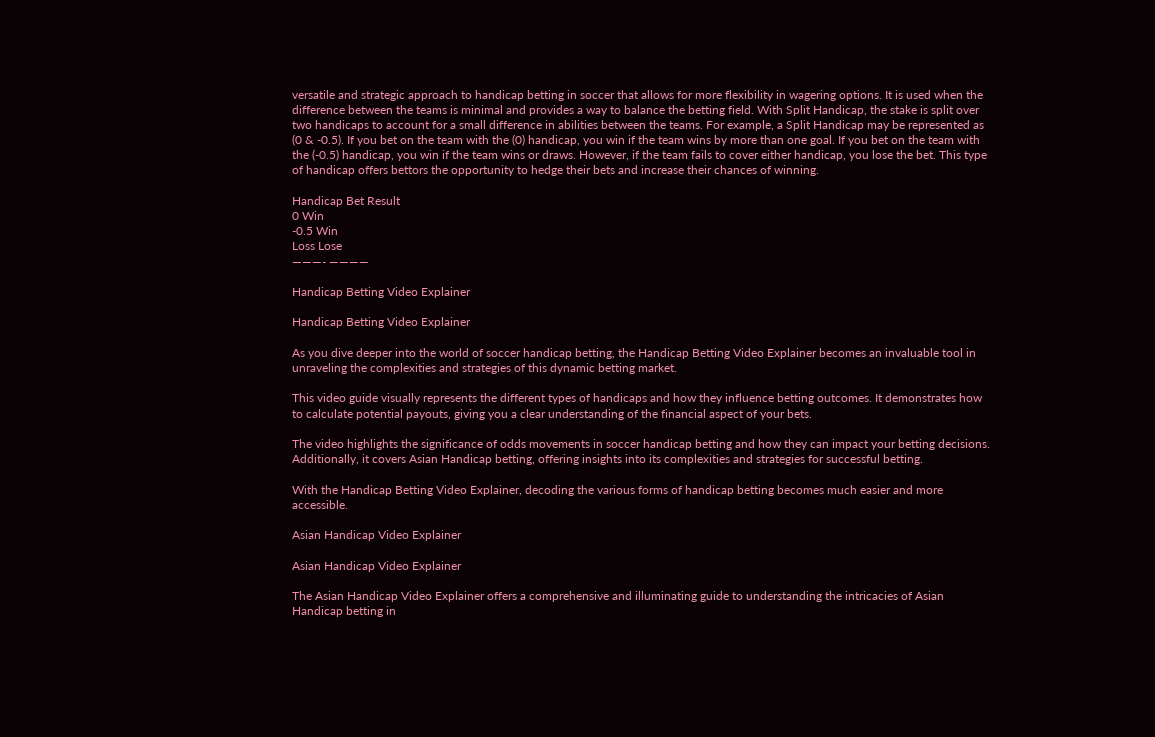versatile and strategic approach to handicap betting in soccer that allows for more flexibility in wagering options. It is used when the difference between the teams is minimal and provides a way to balance the betting field. With Split Handicap, the stake is split over two handicaps to account for a small difference in abilities between the teams. For example, a Split Handicap may be represented as (0 & -0.5). If you bet on the team with the (0) handicap, you win if the team wins by more than one goal. If you bet on the team with the (-0.5) handicap, you win if the team wins or draws. However, if the team fails to cover either handicap, you lose the bet. This type of handicap offers bettors the opportunity to hedge their bets and increase their chances of winning.

Handicap Bet Result
0 Win
-0.5 Win
Loss Lose
———- ————

Handicap Betting Video Explainer

Handicap Betting Video Explainer

As you dive deeper into the world of soccer handicap betting, the Handicap Betting Video Explainer becomes an invaluable tool in unraveling the complexities and strategies of this dynamic betting market.

This video guide visually represents the different types of handicaps and how they influence betting outcomes. It demonstrates how to calculate potential payouts, giving you a clear understanding of the financial aspect of your bets.

The video highlights the significance of odds movements in soccer handicap betting and how they can impact your betting decisions. Additionally, it covers Asian Handicap betting, offering insights into its complexities and strategies for successful betting.

With the Handicap Betting Video Explainer, decoding the various forms of handicap betting becomes much easier and more accessible.

Asian Handicap Video Explainer

Asian Handicap Video Explainer

The Asian Handicap Video Explainer offers a comprehensive and illuminating guide to understanding the intricacies of Asian Handicap betting in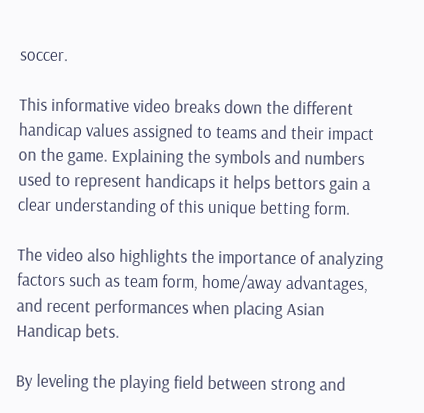soccer.

This informative video breaks down the different handicap values assigned to teams and their impact on the game. Explaining the symbols and numbers used to represent handicaps it helps bettors gain a clear understanding of this unique betting form.

The video also highlights the importance of analyzing factors such as team form, home/away advantages, and recent performances when placing Asian Handicap bets.

By leveling the playing field between strong and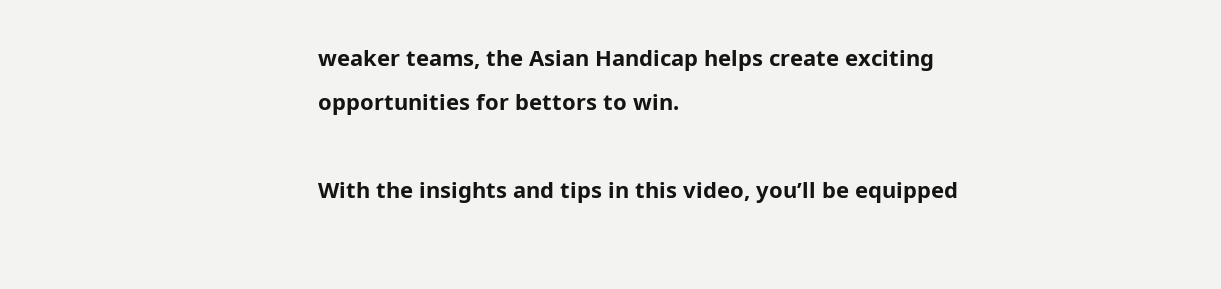weaker teams, the Asian Handicap helps create exciting opportunities for bettors to win.

With the insights and tips in this video, you’ll be equipped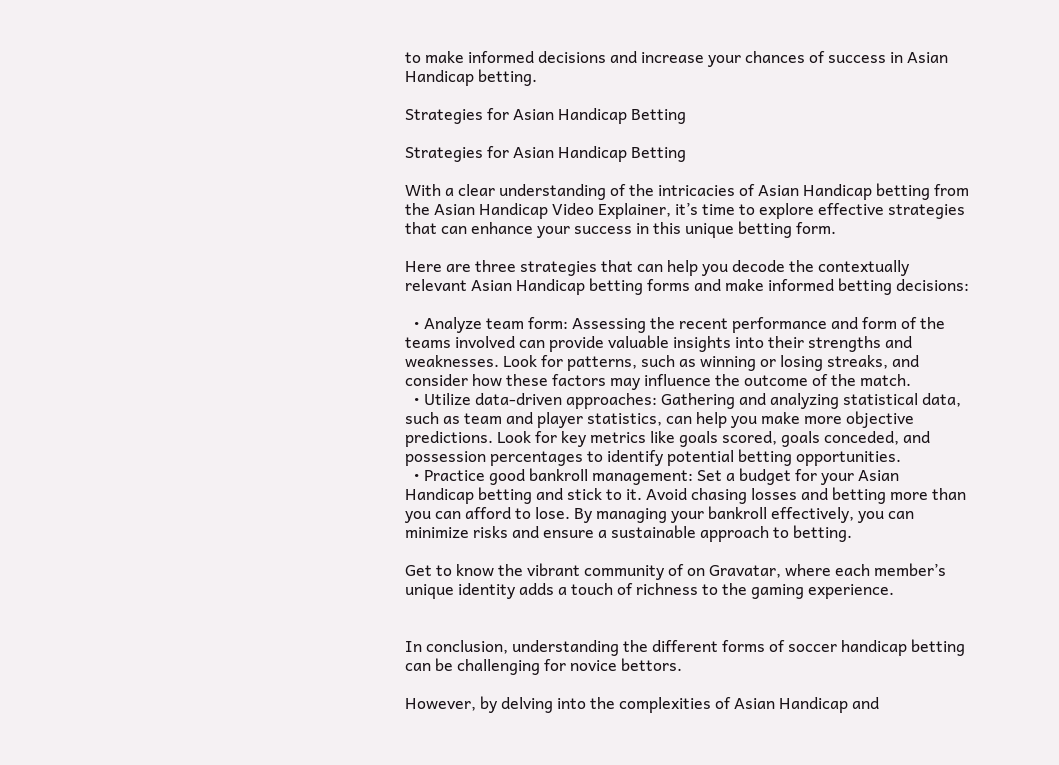to make informed decisions and increase your chances of success in Asian Handicap betting.

Strategies for Asian Handicap Betting

Strategies for Asian Handicap Betting

With a clear understanding of the intricacies of Asian Handicap betting from the Asian Handicap Video Explainer, it’s time to explore effective strategies that can enhance your success in this unique betting form.

Here are three strategies that can help you decode the contextually relevant Asian Handicap betting forms and make informed betting decisions:

  • Analyze team form: Assessing the recent performance and form of the teams involved can provide valuable insights into their strengths and weaknesses. Look for patterns, such as winning or losing streaks, and consider how these factors may influence the outcome of the match.
  • Utilize data-driven approaches: Gathering and analyzing statistical data, such as team and player statistics, can help you make more objective predictions. Look for key metrics like goals scored, goals conceded, and possession percentages to identify potential betting opportunities.
  • Practice good bankroll management: Set a budget for your Asian Handicap betting and stick to it. Avoid chasing losses and betting more than you can afford to lose. By managing your bankroll effectively, you can minimize risks and ensure a sustainable approach to betting.

Get to know the vibrant community of on Gravatar, where each member’s unique identity adds a touch of richness to the gaming experience.


In conclusion, understanding the different forms of soccer handicap betting can be challenging for novice bettors.

However, by delving into the complexities of Asian Handicap and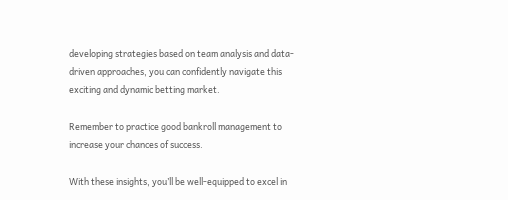developing strategies based on team analysis and data-driven approaches, you can confidently navigate this exciting and dynamic betting market.

Remember to practice good bankroll management to increase your chances of success.

With these insights, you’ll be well-equipped to excel in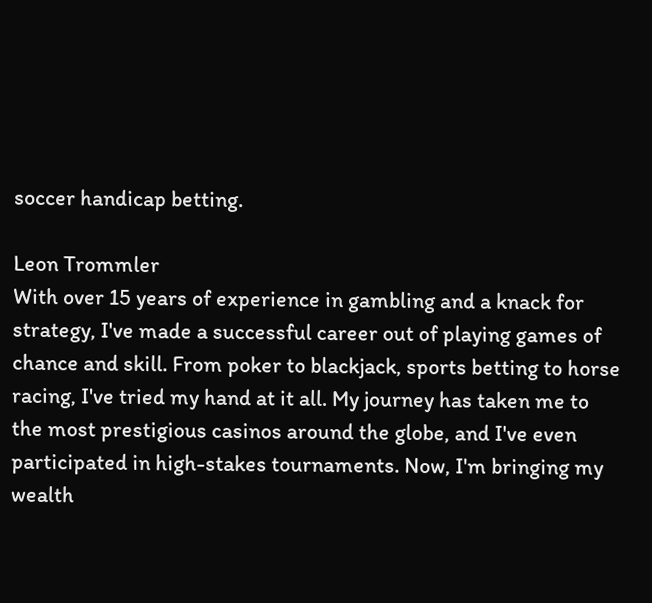soccer handicap betting.

Leon Trommler
With over 15 years of experience in gambling and a knack for strategy, I've made a successful career out of playing games of chance and skill. From poker to blackjack, sports betting to horse racing, I've tried my hand at it all. My journey has taken me to the most prestigious casinos around the globe, and I've even participated in high-stakes tournaments. Now, I'm bringing my wealth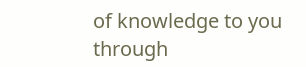of knowledge to you through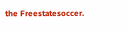the Freestatesoccer.